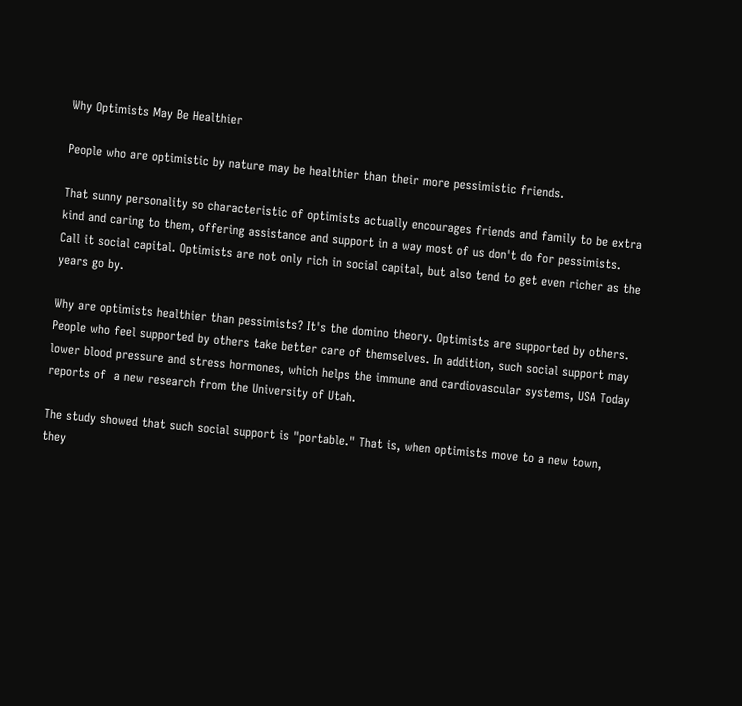Why Optimists May Be Healthier

People who are optimistic by nature may be healthier than their more pessimistic friends.

That sunny personality so characteristic of optimists actually encourages friends and family to be extra kind and caring to them, offering assistance and support in a way most of us don't do for pessimists. Call it social capital. Optimists are not only rich in social capital, but also tend to get even richer as the years go by.

Why are optimists healthier than pessimists? It's the domino theory. Optimists are supported by others. People who feel supported by others take better care of themselves. In addition, such social support may lower blood pressure and stress hormones, which helps the immune and cardiovascular systems, USA Today reports of  a new research from the University of Utah.

The study showed that such social support is "portable." That is, when optimists move to a new town, they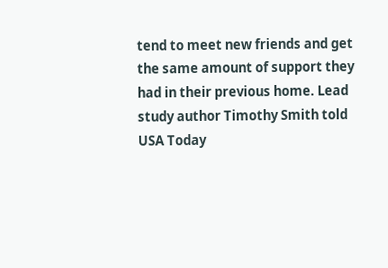tend to meet new friends and get the same amount of support they had in their previous home. Lead study author Timothy Smith told USA Today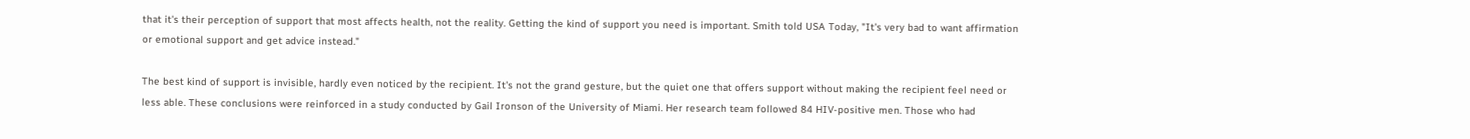that it's their perception of support that most affects health, not the reality. Getting the kind of support you need is important. Smith told USA Today, "It's very bad to want affirmation or emotional support and get advice instead."

The best kind of support is invisible, hardly even noticed by the recipient. It's not the grand gesture, but the quiet one that offers support without making the recipient feel need or less able. These conclusions were reinforced in a study conducted by Gail Ironson of the University of Miami. Her research team followed 84 HIV-positive men. Those who had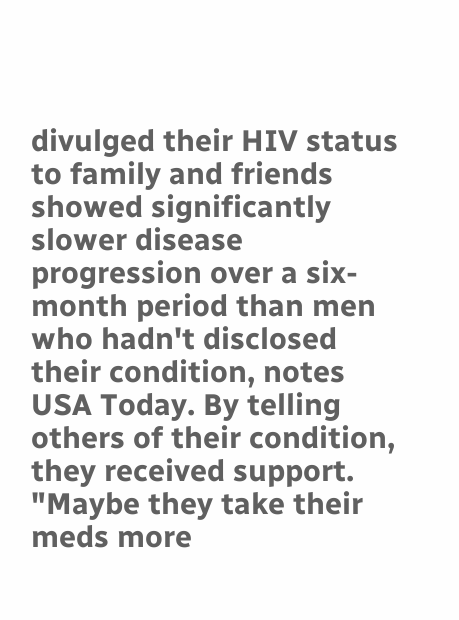divulged their HIV status to family and friends showed significantly slower disease progression over a six-month period than men who hadn't disclosed their condition, notes USA Today. By telling others of their condition, they received support. "Maybe they take their meds more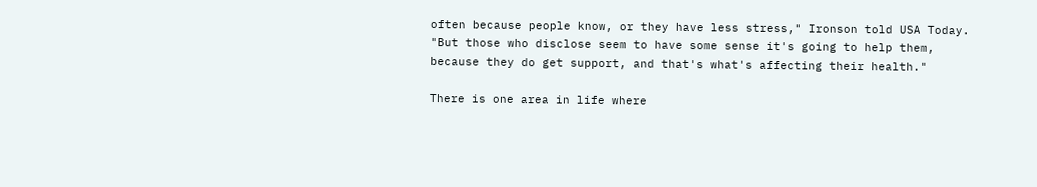often because people know, or they have less stress," Ironson told USA Today. "But those who disclose seem to have some sense it's going to help them, because they do get support, and that's what's affecting their health."

There is one area in life where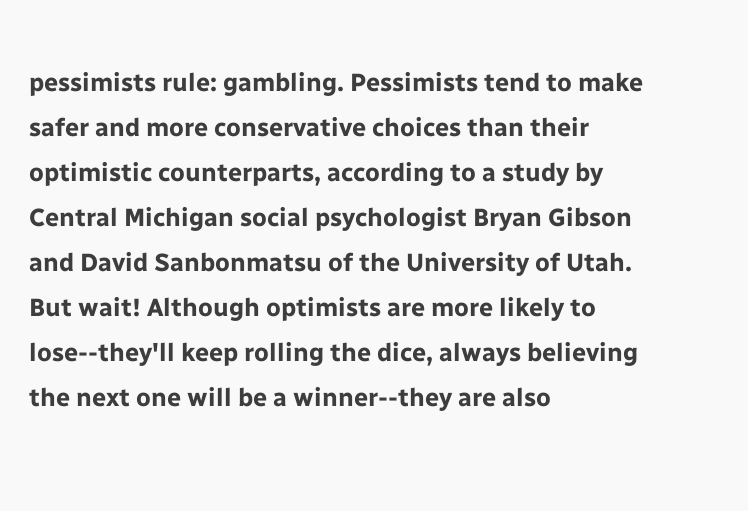pessimists rule: gambling. Pessimists tend to make safer and more conservative choices than their optimistic counterparts, according to a study by Central Michigan social psychologist Bryan Gibson and David Sanbonmatsu of the University of Utah. But wait! Although optimists are more likely to lose--they'll keep rolling the dice, always believing the next one will be a winner--they are also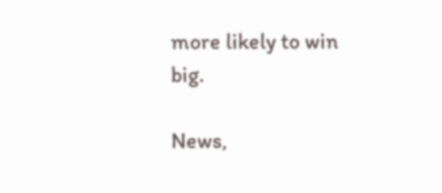more likely to win big.

News,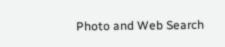Photo and Web Search